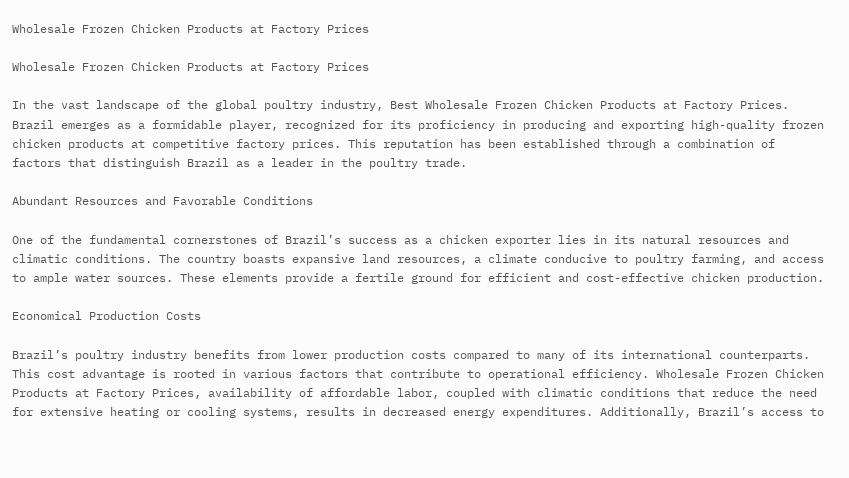Wholesale Frozen Chicken Products at Factory Prices

Wholesale Frozen Chicken Products at Factory Prices

In the vast landscape of the global poultry industry, Best Wholesale Frozen Chicken Products at Factory Prices. Brazil emerges as a formidable player, recognized for its proficiency in producing and exporting high-quality frozen chicken products at competitive factory prices. This reputation has been established through a combination of factors that distinguish Brazil as a leader in the poultry trade.

Abundant Resources and Favorable Conditions

One of the fundamental cornerstones of Brazil’s success as a chicken exporter lies in its natural resources and climatic conditions. The country boasts expansive land resources, a climate conducive to poultry farming, and access to ample water sources. These elements provide a fertile ground for efficient and cost-effective chicken production.

Economical Production Costs

Brazil’s poultry industry benefits from lower production costs compared to many of its international counterparts. This cost advantage is rooted in various factors that contribute to operational efficiency. Wholesale Frozen Chicken Products at Factory Prices, availability of affordable labor, coupled with climatic conditions that reduce the need for extensive heating or cooling systems, results in decreased energy expenditures. Additionally, Brazil’s access to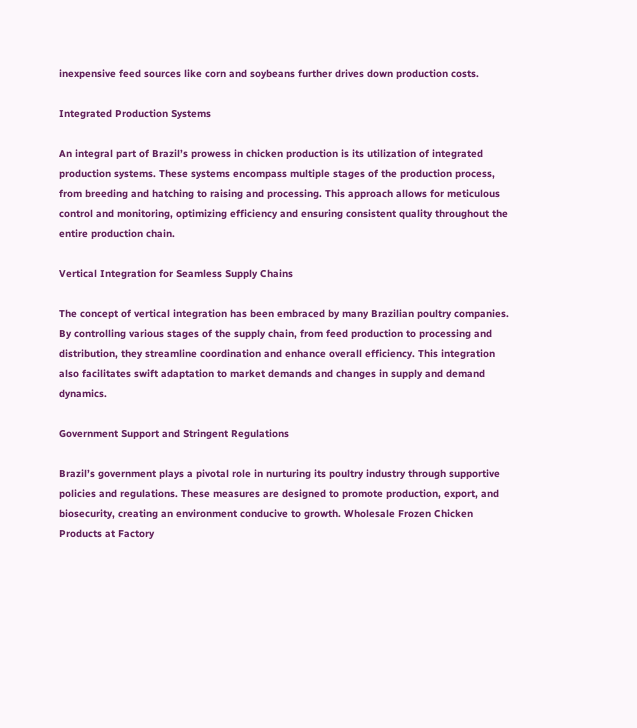inexpensive feed sources like corn and soybeans further drives down production costs.

Integrated Production Systems

An integral part of Brazil’s prowess in chicken production is its utilization of integrated production systems. These systems encompass multiple stages of the production process, from breeding and hatching to raising and processing. This approach allows for meticulous control and monitoring, optimizing efficiency and ensuring consistent quality throughout the entire production chain.

Vertical Integration for Seamless Supply Chains

The concept of vertical integration has been embraced by many Brazilian poultry companies. By controlling various stages of the supply chain, from feed production to processing and distribution, they streamline coordination and enhance overall efficiency. This integration also facilitates swift adaptation to market demands and changes in supply and demand dynamics.

Government Support and Stringent Regulations

Brazil’s government plays a pivotal role in nurturing its poultry industry through supportive policies and regulations. These measures are designed to promote production, export, and biosecurity, creating an environment conducive to growth. Wholesale Frozen Chicken Products at Factory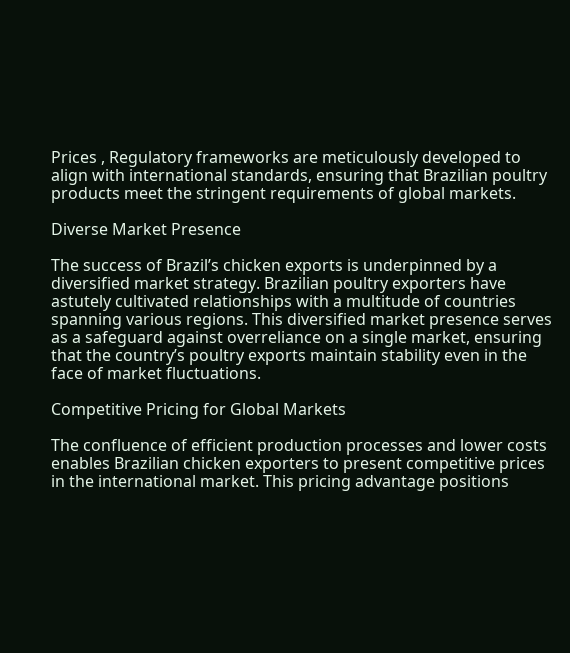Prices , Regulatory frameworks are meticulously developed to align with international standards, ensuring that Brazilian poultry products meet the stringent requirements of global markets.

Diverse Market Presence

The success of Brazil’s chicken exports is underpinned by a diversified market strategy. Brazilian poultry exporters have astutely cultivated relationships with a multitude of countries spanning various regions. This diversified market presence serves as a safeguard against overreliance on a single market, ensuring that the country’s poultry exports maintain stability even in the face of market fluctuations.

Competitive Pricing for Global Markets

The confluence of efficient production processes and lower costs enables Brazilian chicken exporters to present competitive prices in the international market. This pricing advantage positions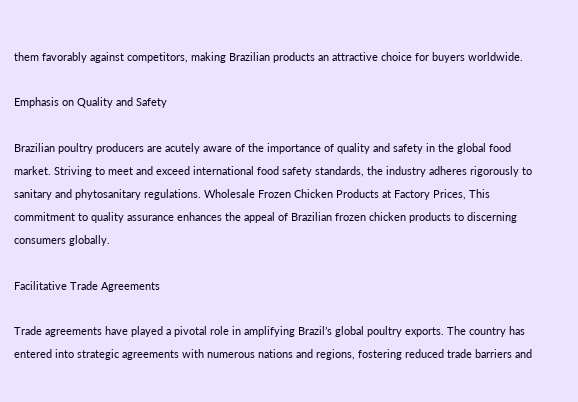them favorably against competitors, making Brazilian products an attractive choice for buyers worldwide.

Emphasis on Quality and Safety

Brazilian poultry producers are acutely aware of the importance of quality and safety in the global food market. Striving to meet and exceed international food safety standards, the industry adheres rigorously to sanitary and phytosanitary regulations. Wholesale Frozen Chicken Products at Factory Prices, This commitment to quality assurance enhances the appeal of Brazilian frozen chicken products to discerning consumers globally.

Facilitative Trade Agreements

Trade agreements have played a pivotal role in amplifying Brazil’s global poultry exports. The country has entered into strategic agreements with numerous nations and regions, fostering reduced trade barriers and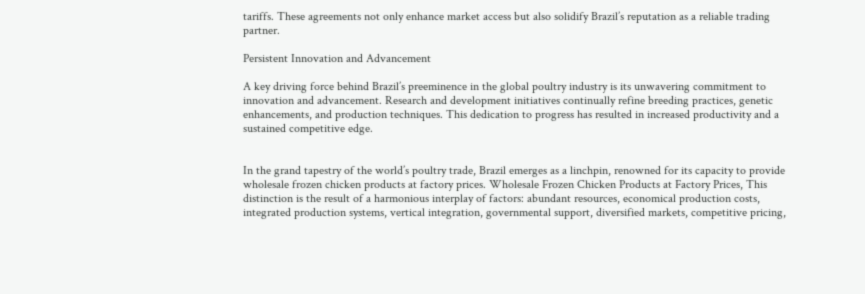tariffs. These agreements not only enhance market access but also solidify Brazil’s reputation as a reliable trading partner.

Persistent Innovation and Advancement

A key driving force behind Brazil’s preeminence in the global poultry industry is its unwavering commitment to innovation and advancement. Research and development initiatives continually refine breeding practices, genetic enhancements, and production techniques. This dedication to progress has resulted in increased productivity and a sustained competitive edge.


In the grand tapestry of the world’s poultry trade, Brazil emerges as a linchpin, renowned for its capacity to provide wholesale frozen chicken products at factory prices. Wholesale Frozen Chicken Products at Factory Prices, This distinction is the result of a harmonious interplay of factors: abundant resources, economical production costs, integrated production systems, vertical integration, governmental support, diversified markets, competitive pricing,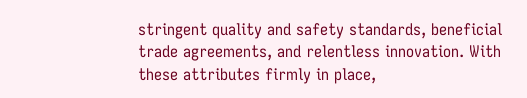stringent quality and safety standards, beneficial trade agreements, and relentless innovation. With these attributes firmly in place,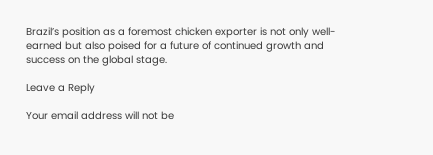Brazil’s position as a foremost chicken exporter is not only well-earned but also poised for a future of continued growth and success on the global stage.

Leave a Reply

Your email address will not be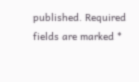published. Required fields are marked *